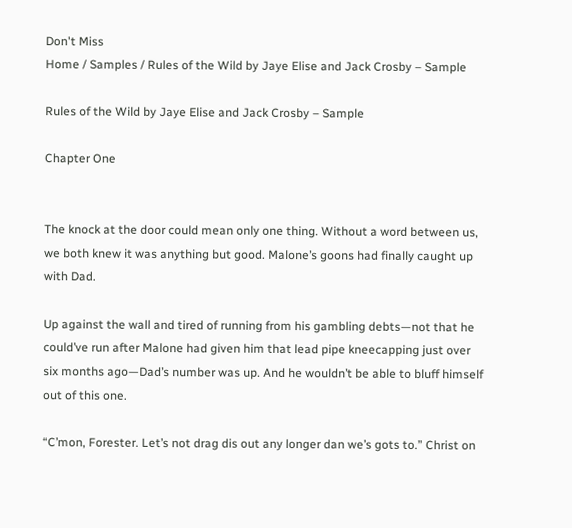Don't Miss
Home / Samples / Rules of the Wild by Jaye Elise and Jack Crosby – Sample

Rules of the Wild by Jaye Elise and Jack Crosby – Sample

Chapter One


The knock at the door could mean only one thing. Without a word between us, we both knew it was anything but good. Malone’s goons had finally caught up with Dad.

Up against the wall and tired of running from his gambling debts—not that he could’ve run after Malone had given him that lead pipe kneecapping just over six months ago—Dad’s number was up. And he wouldn’t be able to bluff himself out of this one.

“C’mon, Forester. Let’s not drag dis out any longer dan we’s gots to.” Christ on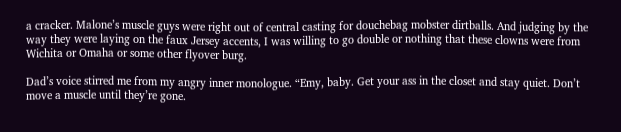a cracker. Malone’s muscle guys were right out of central casting for douchebag mobster dirtballs. And judging by the way they were laying on the faux Jersey accents, I was willing to go double or nothing that these clowns were from Wichita or Omaha or some other flyover burg.

Dad’s voice stirred me from my angry inner monologue. “Emy, baby. Get your ass in the closet and stay quiet. Don’t move a muscle until they’re gone.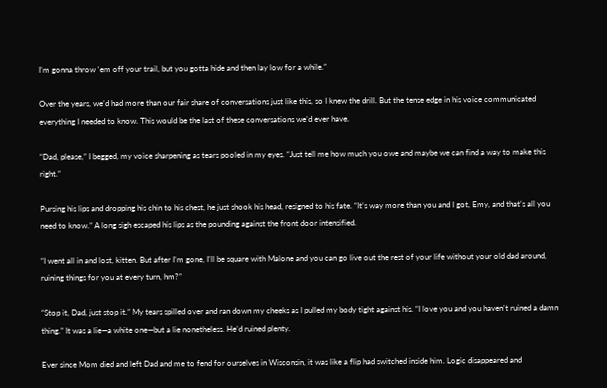I’m gonna throw ‘em off your trail, but you gotta hide and then lay low for a while.”

Over the years, we’d had more than our fair share of conversations just like this, so I knew the drill. But the tense edge in his voice communicated everything I needed to know. This would be the last of these conversations we’d ever have.

“Dad, please,” I begged, my voice sharpening as tears pooled in my eyes. “Just tell me how much you owe and maybe we can find a way to make this right.”

Pursing his lips and dropping his chin to his chest, he just shook his head, resigned to his fate. “It’s way more than you and I got, Emy, and that’s all you need to know.” A long sigh escaped his lips as the pounding against the front door intensified.

“I went all in and lost, kitten. But after I’m gone, I’ll be square with Malone and you can go live out the rest of your life without your old dad around, ruining things for you at every turn, hm?”

“Stop it, Dad, just stop it.” My tears spilled over and ran down my cheeks as I pulled my body tight against his. “I love you and you haven’t ruined a damn thing.” It was a lie—a white one—but a lie nonetheless. He’d ruined plenty.

Ever since Mom died and left Dad and me to fend for ourselves in Wisconsin, it was like a flip had switched inside him. Logic disappeared and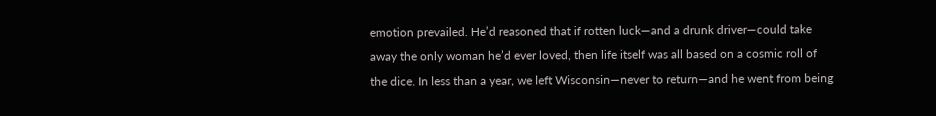emotion prevailed. He’d reasoned that if rotten luck—and a drunk driver—could take away the only woman he’d ever loved, then life itself was all based on a cosmic roll of the dice. In less than a year, we left Wisconsin—never to return—and he went from being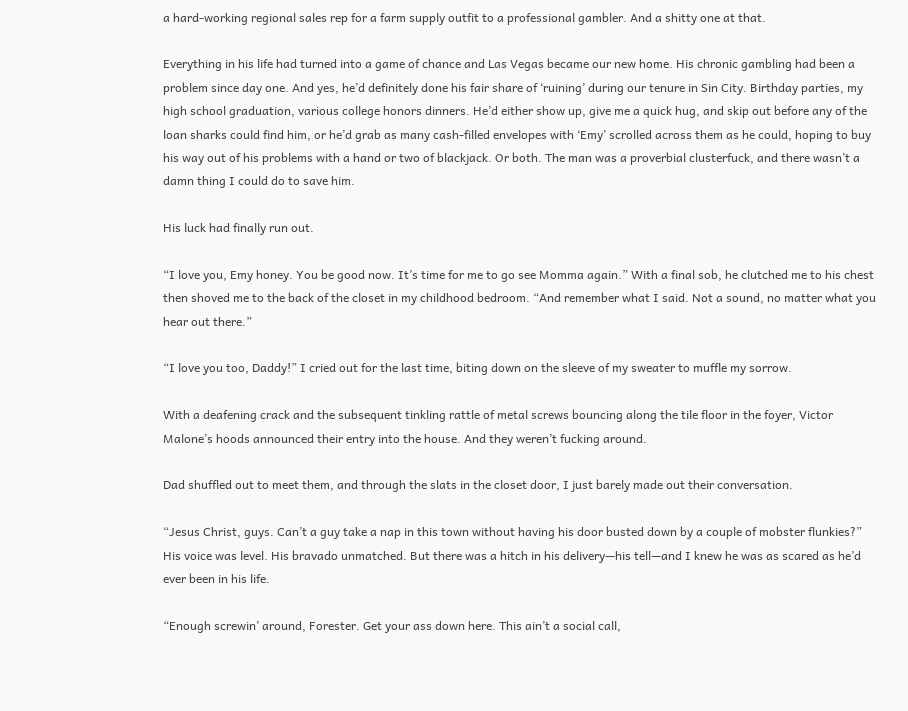a hard-working regional sales rep for a farm supply outfit to a professional gambler. And a shitty one at that.

Everything in his life had turned into a game of chance and Las Vegas became our new home. His chronic gambling had been a problem since day one. And yes, he’d definitely done his fair share of ‘ruining’ during our tenure in Sin City. Birthday parties, my high school graduation, various college honors dinners. He’d either show up, give me a quick hug, and skip out before any of the loan sharks could find him, or he’d grab as many cash-filled envelopes with ‘Emy’ scrolled across them as he could, hoping to buy his way out of his problems with a hand or two of blackjack. Or both. The man was a proverbial clusterfuck, and there wasn’t a damn thing I could do to save him.

His luck had finally run out.

“I love you, Emy honey. You be good now. It’s time for me to go see Momma again.” With a final sob, he clutched me to his chest then shoved me to the back of the closet in my childhood bedroom. “And remember what I said. Not a sound, no matter what you hear out there.”

“I love you too, Daddy!” I cried out for the last time, biting down on the sleeve of my sweater to muffle my sorrow.

With a deafening crack and the subsequent tinkling rattle of metal screws bouncing along the tile floor in the foyer, Victor Malone’s hoods announced their entry into the house. And they weren’t fucking around.

Dad shuffled out to meet them, and through the slats in the closet door, I just barely made out their conversation.

“Jesus Christ, guys. Can’t a guy take a nap in this town without having his door busted down by a couple of mobster flunkies?” His voice was level. His bravado unmatched. But there was a hitch in his delivery—his tell—and I knew he was as scared as he’d ever been in his life.

“Enough screwin’ around, Forester. Get your ass down here. This ain’t a social call,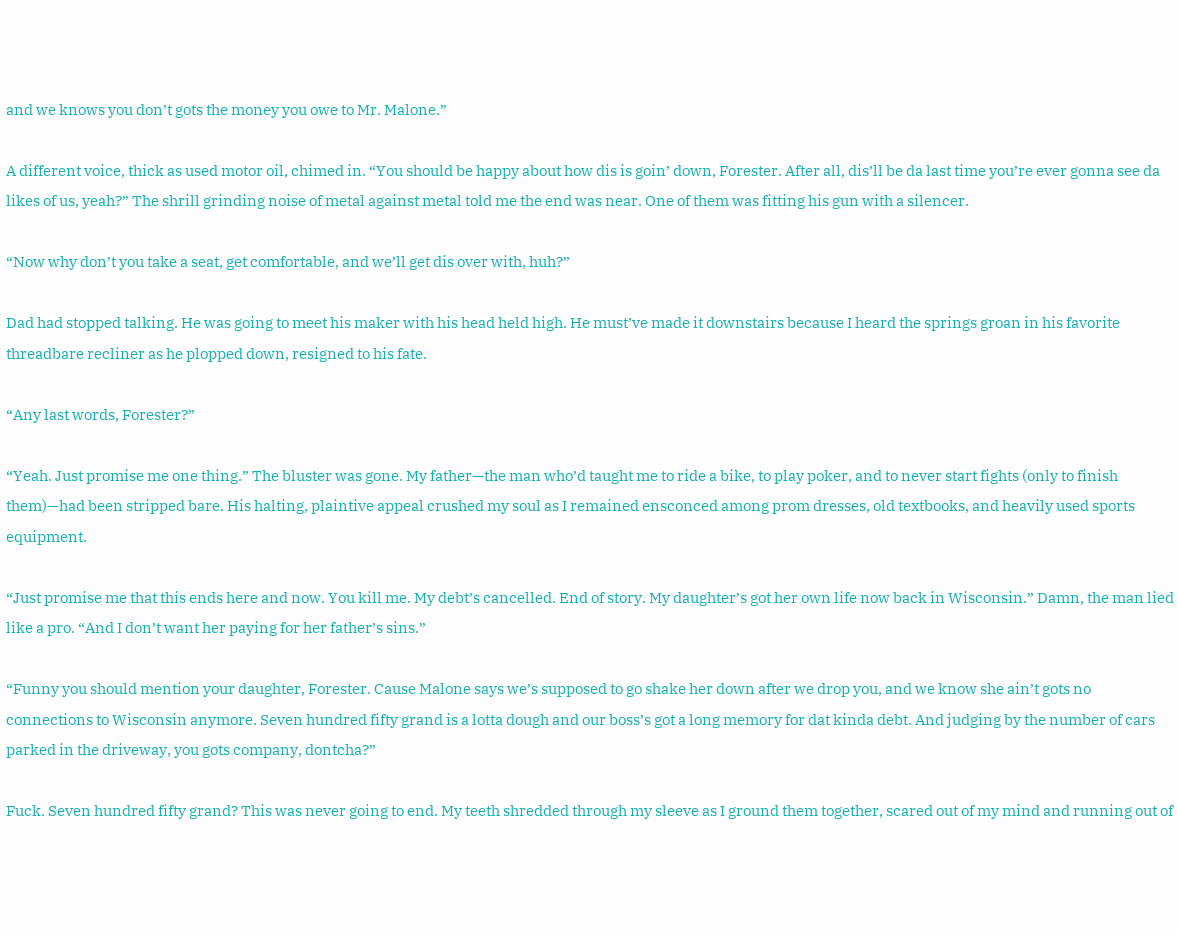and we knows you don’t gots the money you owe to Mr. Malone.”

A different voice, thick as used motor oil, chimed in. “You should be happy about how dis is goin’ down, Forester. After all, dis’ll be da last time you’re ever gonna see da likes of us, yeah?” The shrill grinding noise of metal against metal told me the end was near. One of them was fitting his gun with a silencer.

“Now why don’t you take a seat, get comfortable, and we’ll get dis over with, huh?”

Dad had stopped talking. He was going to meet his maker with his head held high. He must’ve made it downstairs because I heard the springs groan in his favorite threadbare recliner as he plopped down, resigned to his fate.

“Any last words, Forester?”

“Yeah. Just promise me one thing.” The bluster was gone. My father—the man who’d taught me to ride a bike, to play poker, and to never start fights (only to finish them)—had been stripped bare. His halting, plaintive appeal crushed my soul as I remained ensconced among prom dresses, old textbooks, and heavily used sports equipment.

“Just promise me that this ends here and now. You kill me. My debt’s cancelled. End of story. My daughter’s got her own life now back in Wisconsin.” Damn, the man lied like a pro. “And I don’t want her paying for her father’s sins.”

“Funny you should mention your daughter, Forester. Cause Malone says we’s supposed to go shake her down after we drop you, and we know she ain’t gots no connections to Wisconsin anymore. Seven hundred fifty grand is a lotta dough and our boss’s got a long memory for dat kinda debt. And judging by the number of cars parked in the driveway, you gots company, dontcha?”

Fuck. Seven hundred fifty grand? This was never going to end. My teeth shredded through my sleeve as I ground them together, scared out of my mind and running out of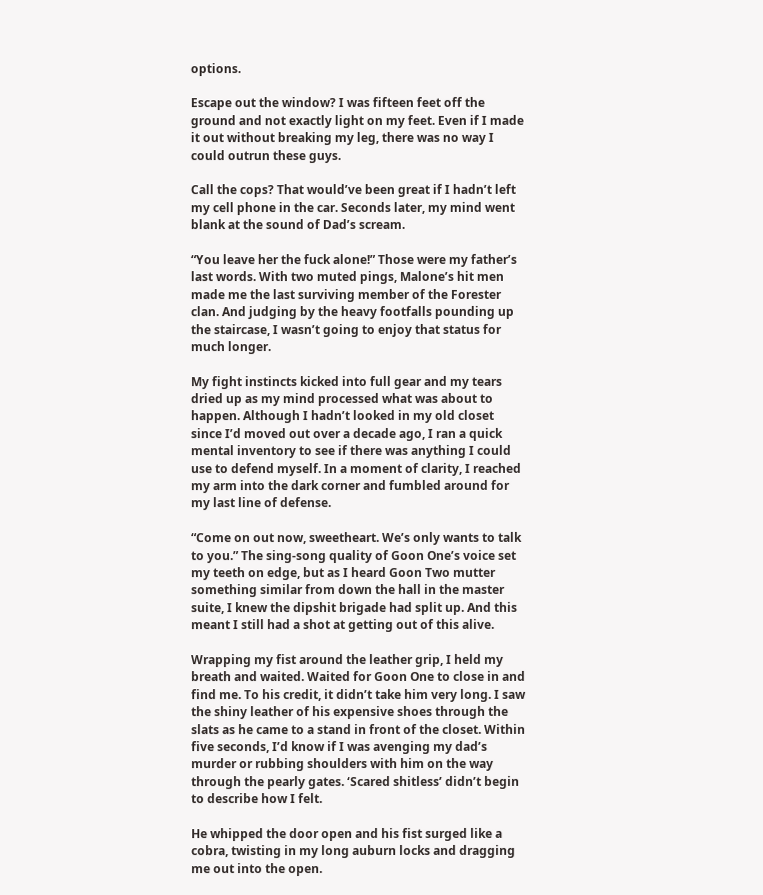options.

Escape out the window? I was fifteen feet off the ground and not exactly light on my feet. Even if I made it out without breaking my leg, there was no way I could outrun these guys.

Call the cops? That would’ve been great if I hadn’t left my cell phone in the car. Seconds later, my mind went blank at the sound of Dad’s scream.

“You leave her the fuck alone!” Those were my father’s last words. With two muted pings, Malone’s hit men made me the last surviving member of the Forester clan. And judging by the heavy footfalls pounding up the staircase, I wasn’t going to enjoy that status for much longer.

My fight instincts kicked into full gear and my tears dried up as my mind processed what was about to happen. Although I hadn’t looked in my old closet since I’d moved out over a decade ago, I ran a quick mental inventory to see if there was anything I could use to defend myself. In a moment of clarity, I reached my arm into the dark corner and fumbled around for my last line of defense.

“Come on out now, sweetheart. We’s only wants to talk to you.” The sing-song quality of Goon One’s voice set my teeth on edge, but as I heard Goon Two mutter something similar from down the hall in the master suite, I knew the dipshit brigade had split up. And this meant I still had a shot at getting out of this alive.

Wrapping my fist around the leather grip, I held my breath and waited. Waited for Goon One to close in and find me. To his credit, it didn’t take him very long. I saw the shiny leather of his expensive shoes through the slats as he came to a stand in front of the closet. Within five seconds, I’d know if I was avenging my dad’s murder or rubbing shoulders with him on the way through the pearly gates. ‘Scared shitless’ didn’t begin to describe how I felt.

He whipped the door open and his fist surged like a cobra, twisting in my long auburn locks and dragging me out into the open.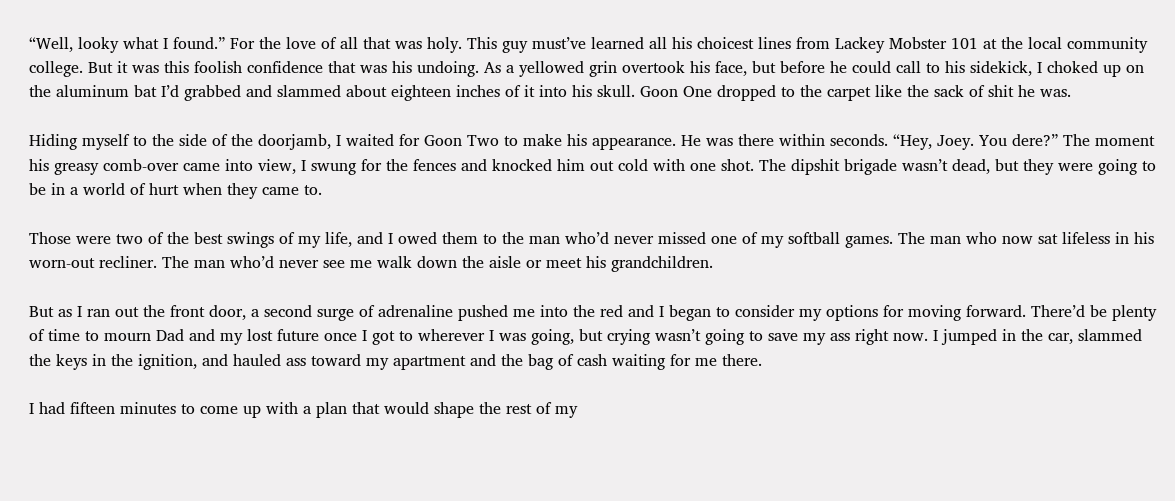“Well, looky what I found.” For the love of all that was holy. This guy must’ve learned all his choicest lines from Lackey Mobster 101 at the local community college. But it was this foolish confidence that was his undoing. As a yellowed grin overtook his face, but before he could call to his sidekick, I choked up on the aluminum bat I’d grabbed and slammed about eighteen inches of it into his skull. Goon One dropped to the carpet like the sack of shit he was.

Hiding myself to the side of the doorjamb, I waited for Goon Two to make his appearance. He was there within seconds. “Hey, Joey. You dere?” The moment his greasy comb-over came into view, I swung for the fences and knocked him out cold with one shot. The dipshit brigade wasn’t dead, but they were going to be in a world of hurt when they came to.

Those were two of the best swings of my life, and I owed them to the man who’d never missed one of my softball games. The man who now sat lifeless in his worn-out recliner. The man who’d never see me walk down the aisle or meet his grandchildren.

But as I ran out the front door, a second surge of adrenaline pushed me into the red and I began to consider my options for moving forward. There’d be plenty of time to mourn Dad and my lost future once I got to wherever I was going, but crying wasn’t going to save my ass right now. I jumped in the car, slammed the keys in the ignition, and hauled ass toward my apartment and the bag of cash waiting for me there.

I had fifteen minutes to come up with a plan that would shape the rest of my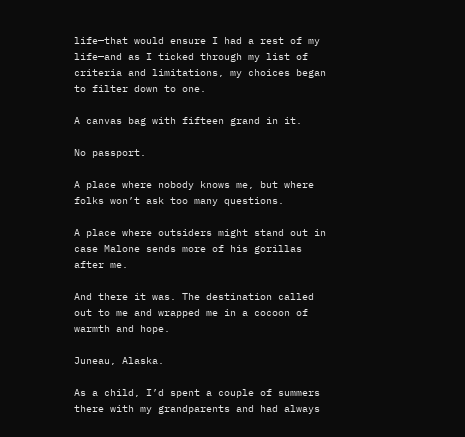life—that would ensure I had a rest of my life—and as I ticked through my list of criteria and limitations, my choices began to filter down to one.

A canvas bag with fifteen grand in it.

No passport.

A place where nobody knows me, but where folks won’t ask too many questions.

A place where outsiders might stand out in case Malone sends more of his gorillas after me.

And there it was. The destination called out to me and wrapped me in a cocoon of warmth and hope.

Juneau, Alaska.

As a child, I’d spent a couple of summers there with my grandparents and had always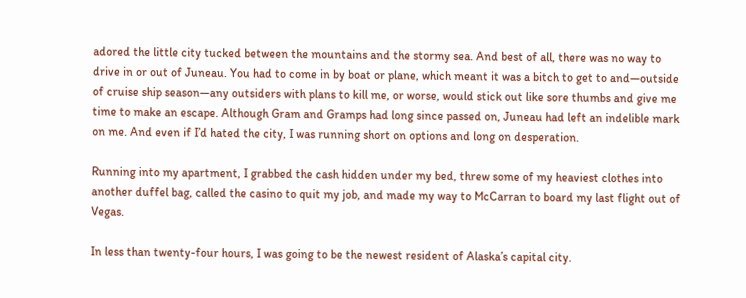adored the little city tucked between the mountains and the stormy sea. And best of all, there was no way to drive in or out of Juneau. You had to come in by boat or plane, which meant it was a bitch to get to and—outside of cruise ship season—any outsiders with plans to kill me, or worse, would stick out like sore thumbs and give me time to make an escape. Although Gram and Gramps had long since passed on, Juneau had left an indelible mark on me. And even if I’d hated the city, I was running short on options and long on desperation.

Running into my apartment, I grabbed the cash hidden under my bed, threw some of my heaviest clothes into another duffel bag, called the casino to quit my job, and made my way to McCarran to board my last flight out of Vegas.

In less than twenty-four hours, I was going to be the newest resident of Alaska’s capital city.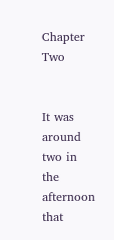Chapter Two


It was around two in the afternoon that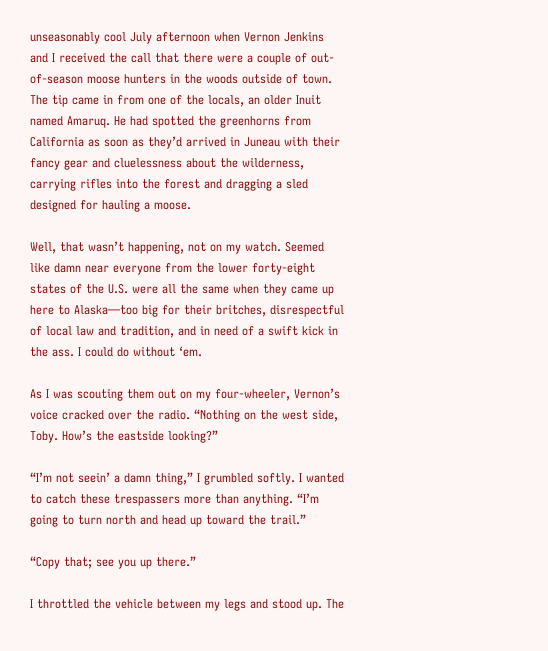unseasonably cool July afternoon when Vernon Jenkins and I received the call that there were a couple of out-of-season moose hunters in the woods outside of town. The tip came in from one of the locals, an older Inuit named Amaruq. He had spotted the greenhorns from California as soon as they’d arrived in Juneau with their fancy gear and cluelessness about the wilderness, carrying rifles into the forest and dragging a sled designed for hauling a moose.

Well, that wasn’t happening, not on my watch. Seemed like damn near everyone from the lower forty-eight states of the U.S. were all the same when they came up here to Alaska—too big for their britches, disrespectful of local law and tradition, and in need of a swift kick in the ass. I could do without ‘em.

As I was scouting them out on my four-wheeler, Vernon’s voice cracked over the radio. “Nothing on the west side, Toby. How’s the eastside looking?”

“I’m not seein’ a damn thing,” I grumbled softly. I wanted to catch these trespassers more than anything. “I’m going to turn north and head up toward the trail.”

“Copy that; see you up there.”

I throttled the vehicle between my legs and stood up. The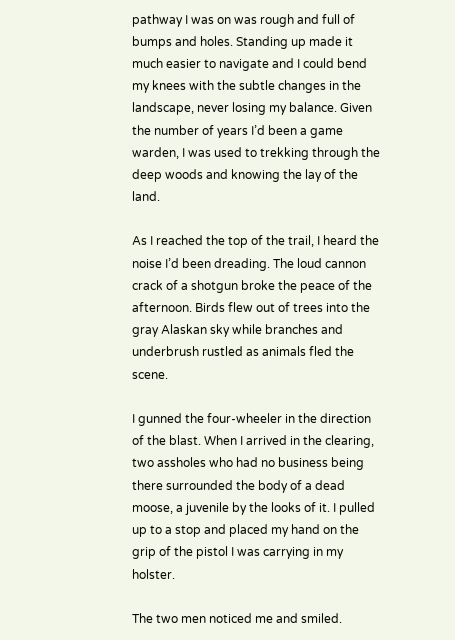pathway I was on was rough and full of bumps and holes. Standing up made it much easier to navigate and I could bend my knees with the subtle changes in the landscape, never losing my balance. Given the number of years I’d been a game warden, I was used to trekking through the deep woods and knowing the lay of the land.

As I reached the top of the trail, I heard the noise I’d been dreading. The loud cannon crack of a shotgun broke the peace of the afternoon. Birds flew out of trees into the gray Alaskan sky while branches and underbrush rustled as animals fled the scene.

I gunned the four-wheeler in the direction of the blast. When I arrived in the clearing, two assholes who had no business being there surrounded the body of a dead moose, a juvenile by the looks of it. I pulled up to a stop and placed my hand on the grip of the pistol I was carrying in my holster.

The two men noticed me and smiled.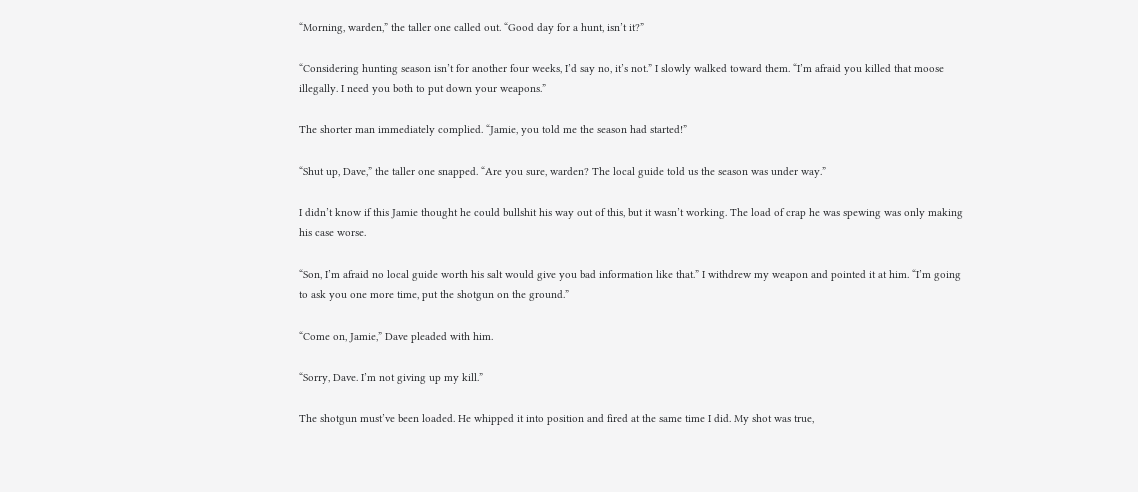“Morning, warden,” the taller one called out. “Good day for a hunt, isn’t it?”

“Considering hunting season isn’t for another four weeks, I’d say no, it’s not.” I slowly walked toward them. “I’m afraid you killed that moose illegally. I need you both to put down your weapons.”

The shorter man immediately complied. “Jamie, you told me the season had started!”

“Shut up, Dave,” the taller one snapped. “Are you sure, warden? The local guide told us the season was under way.”

I didn’t know if this Jamie thought he could bullshit his way out of this, but it wasn’t working. The load of crap he was spewing was only making his case worse.

“Son, I’m afraid no local guide worth his salt would give you bad information like that.” I withdrew my weapon and pointed it at him. “I’m going to ask you one more time, put the shotgun on the ground.”

“Come on, Jamie,” Dave pleaded with him.

“Sorry, Dave. I’m not giving up my kill.”

The shotgun must’ve been loaded. He whipped it into position and fired at the same time I did. My shot was true,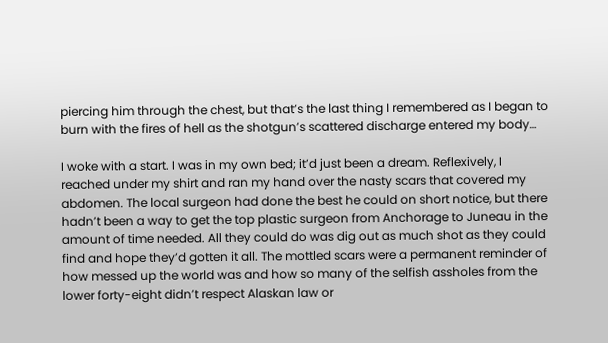piercing him through the chest, but that’s the last thing I remembered as I began to burn with the fires of hell as the shotgun’s scattered discharge entered my body…

I woke with a start. I was in my own bed; it’d just been a dream. Reflexively, I reached under my shirt and ran my hand over the nasty scars that covered my abdomen. The local surgeon had done the best he could on short notice, but there hadn’t been a way to get the top plastic surgeon from Anchorage to Juneau in the amount of time needed. All they could do was dig out as much shot as they could find and hope they’d gotten it all. The mottled scars were a permanent reminder of how messed up the world was and how so many of the selfish assholes from the lower forty-eight didn’t respect Alaskan law or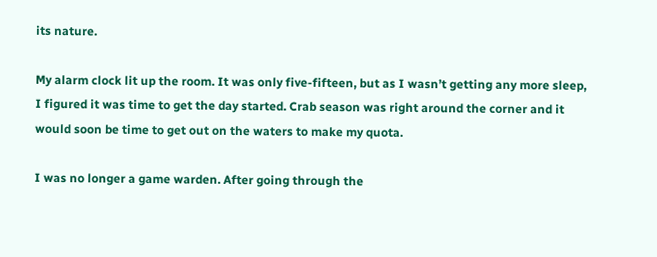its nature.

My alarm clock lit up the room. It was only five-fifteen, but as I wasn’t getting any more sleep, I figured it was time to get the day started. Crab season was right around the corner and it would soon be time to get out on the waters to make my quota.

I was no longer a game warden. After going through the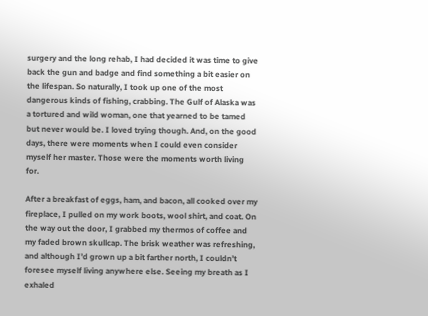surgery and the long rehab, I had decided it was time to give back the gun and badge and find something a bit easier on the lifespan. So naturally, I took up one of the most dangerous kinds of fishing, crabbing. The Gulf of Alaska was a tortured and wild woman, one that yearned to be tamed but never would be. I loved trying though. And, on the good days, there were moments when I could even consider myself her master. Those were the moments worth living for.

After a breakfast of eggs, ham, and bacon, all cooked over my fireplace, I pulled on my work boots, wool shirt, and coat. On the way out the door, I grabbed my thermos of coffee and my faded brown skullcap. The brisk weather was refreshing, and although I’d grown up a bit farther north, I couldn’t foresee myself living anywhere else. Seeing my breath as I exhaled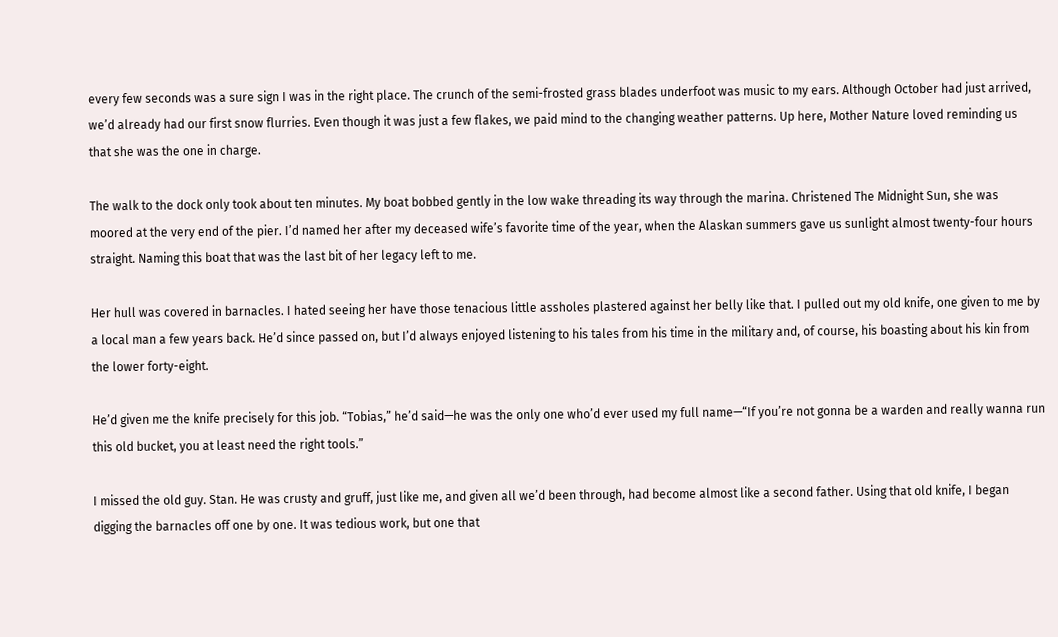every few seconds was a sure sign I was in the right place. The crunch of the semi-frosted grass blades underfoot was music to my ears. Although October had just arrived, we’d already had our first snow flurries. Even though it was just a few flakes, we paid mind to the changing weather patterns. Up here, Mother Nature loved reminding us that she was the one in charge.

The walk to the dock only took about ten minutes. My boat bobbed gently in the low wake threading its way through the marina. Christened The Midnight Sun, she was moored at the very end of the pier. I’d named her after my deceased wife’s favorite time of the year, when the Alaskan summers gave us sunlight almost twenty-four hours straight. Naming this boat that was the last bit of her legacy left to me.

Her hull was covered in barnacles. I hated seeing her have those tenacious little assholes plastered against her belly like that. I pulled out my old knife, one given to me by a local man a few years back. He’d since passed on, but I’d always enjoyed listening to his tales from his time in the military and, of course, his boasting about his kin from the lower forty-eight.

He’d given me the knife precisely for this job. “Tobias,” he’d said—he was the only one who’d ever used my full name—“If you’re not gonna be a warden and really wanna run this old bucket, you at least need the right tools.”

I missed the old guy. Stan. He was crusty and gruff, just like me, and given all we’d been through, had become almost like a second father. Using that old knife, I began digging the barnacles off one by one. It was tedious work, but one that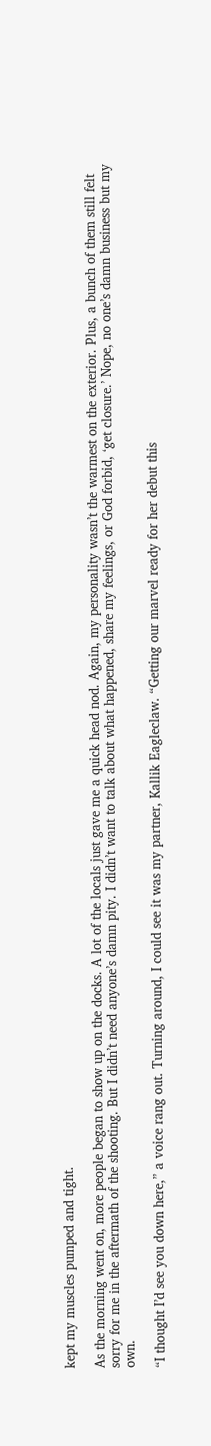kept my muscles pumped and tight.

As the morning went on, more people began to show up on the docks. A lot of the locals just gave me a quick head nod. Again, my personality wasn’t the warmest on the exterior. Plus, a bunch of them still felt sorry for me in the aftermath of the shooting. But I didn’t need anyone’s damn pity. I didn’t want to talk about what happened, share my feelings, or God forbid, ‘get closure.’ Nope, no one’s damn business but my own.

“I thought I’d see you down here,” a voice rang out. Turning around, I could see it was my partner, Kallik Eagleclaw. “Getting our marvel ready for her debut this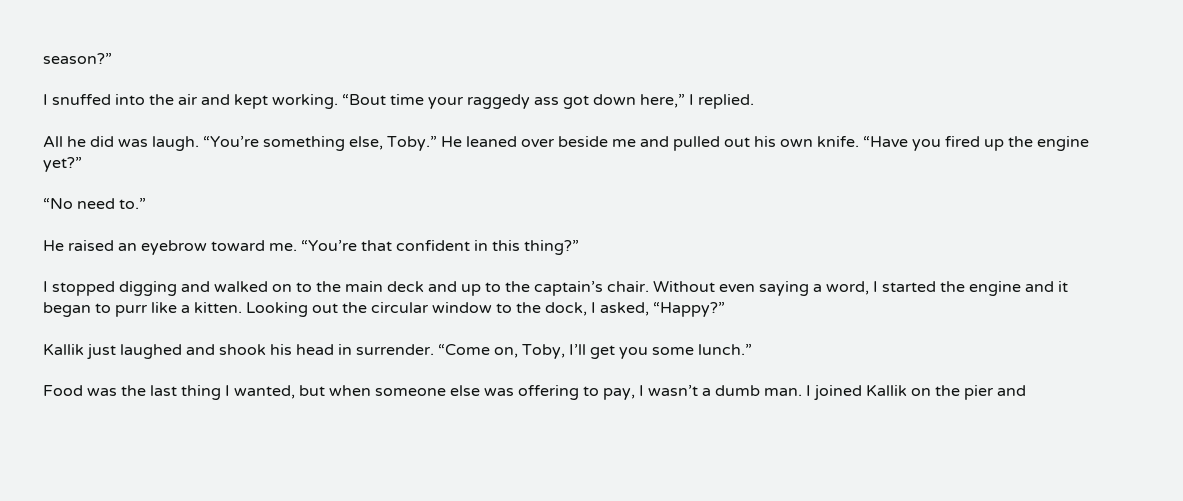season?”

I snuffed into the air and kept working. “Bout time your raggedy ass got down here,” I replied.

All he did was laugh. “You’re something else, Toby.” He leaned over beside me and pulled out his own knife. “Have you fired up the engine yet?”

“No need to.”

He raised an eyebrow toward me. “You’re that confident in this thing?”

I stopped digging and walked on to the main deck and up to the captain’s chair. Without even saying a word, I started the engine and it began to purr like a kitten. Looking out the circular window to the dock, I asked, “Happy?”

Kallik just laughed and shook his head in surrender. “Come on, Toby, I’ll get you some lunch.”

Food was the last thing I wanted, but when someone else was offering to pay, I wasn’t a dumb man. I joined Kallik on the pier and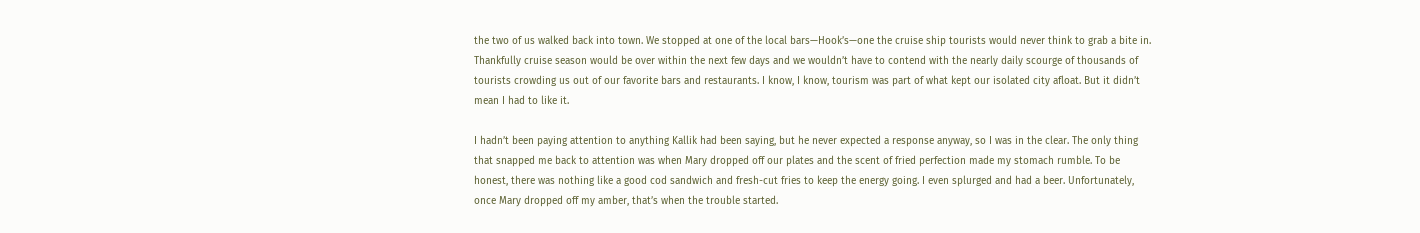the two of us walked back into town. We stopped at one of the local bars—Hook’s—one the cruise ship tourists would never think to grab a bite in. Thankfully cruise season would be over within the next few days and we wouldn’t have to contend with the nearly daily scourge of thousands of tourists crowding us out of our favorite bars and restaurants. I know, I know, tourism was part of what kept our isolated city afloat. But it didn’t mean I had to like it.

I hadn’t been paying attention to anything Kallik had been saying, but he never expected a response anyway, so I was in the clear. The only thing that snapped me back to attention was when Mary dropped off our plates and the scent of fried perfection made my stomach rumble. To be honest, there was nothing like a good cod sandwich and fresh-cut fries to keep the energy going. I even splurged and had a beer. Unfortunately, once Mary dropped off my amber, that’s when the trouble started.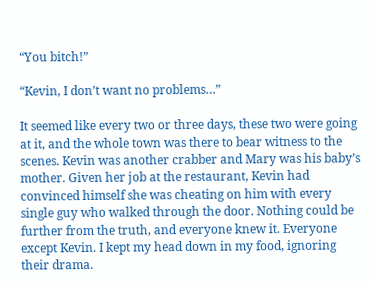“You bitch!”

“Kevin, I don’t want no problems…”

It seemed like every two or three days, these two were going at it, and the whole town was there to bear witness to the scenes. Kevin was another crabber and Mary was his baby’s mother. Given her job at the restaurant, Kevin had convinced himself she was cheating on him with every single guy who walked through the door. Nothing could be further from the truth, and everyone knew it. Everyone except Kevin. I kept my head down in my food, ignoring their drama.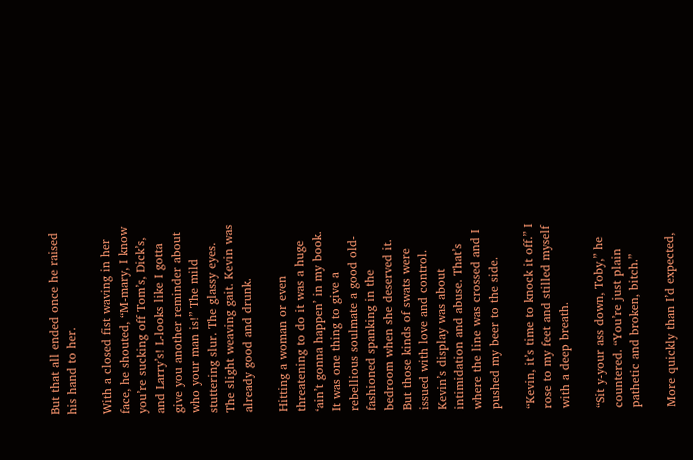But that all ended once he raised his hand to her.

With a closed fist waving in her face, he shouted, “M-mary, I know you’re sucking off Tom’s, Dick’s, and Larry’s! L-looks like I gotta give you another reminder about who your man is!” The mild stuttering slur. The glassy eyes. The slight weaving gait. Kevin was already good and drunk.

Hitting a woman or even threatening to do it was a huge ‘ain’t gonna happen’ in my book. It was one thing to give a rebellious soulmate a good old-fashioned spanking in the bedroom when she deserved it. But those kinds of swats were issued with love and control. Kevin’s display was about intimidation and abuse. That’s where the line was crossed and I pushed my beer to the side.

“Kevin, it’s time to knock it off.” I rose to my feet and stilled myself with a deep breath.

“Sit y-your ass down, Toby,” he countered. “You’re just plain pathetic and broken, bitch.”

More quickly than I’d expected,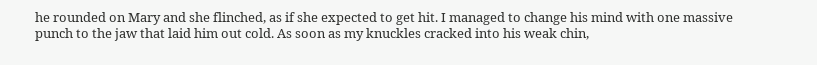he rounded on Mary and she flinched, as if she expected to get hit. I managed to change his mind with one massive punch to the jaw that laid him out cold. As soon as my knuckles cracked into his weak chin,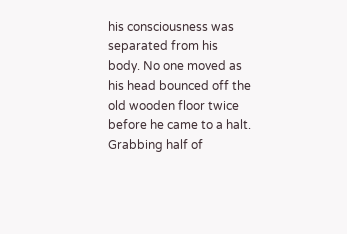his consciousness was separated from his body. No one moved as his head bounced off the old wooden floor twice before he came to a halt. Grabbing half of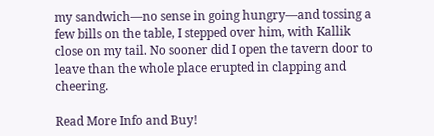my sandwich—no sense in going hungry—and tossing a few bills on the table, I stepped over him, with Kallik close on my tail. No sooner did I open the tavern door to leave than the whole place erupted in clapping and cheering.

Read More Info and Buy!